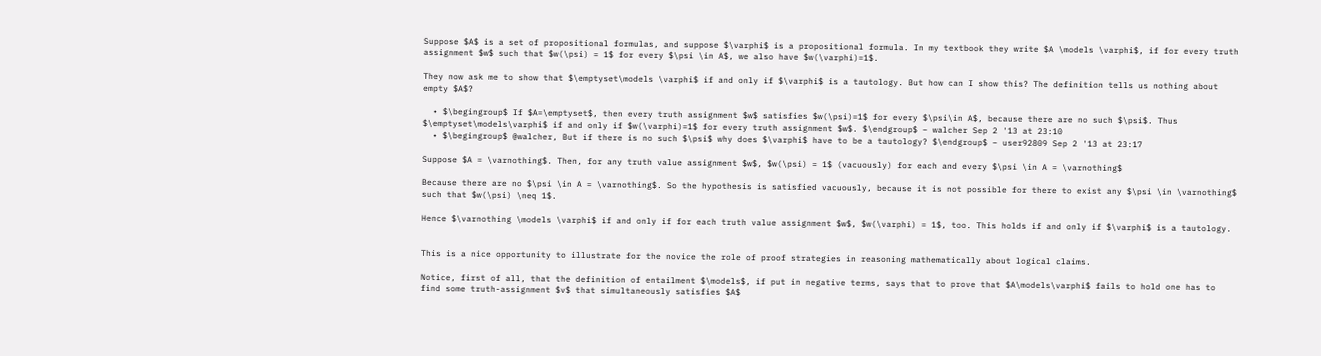Suppose $A$ is a set of propositional formulas, and suppose $\varphi$ is a propositional formula. In my textbook they write $A \models \varphi$, if for every truth assignment $w$ such that $w(\psi) = 1$ for every $\psi \in A$, we also have $w(\varphi)=1$.

They now ask me to show that $\emptyset\models \varphi$ if and only if $\varphi$ is a tautology. But how can I show this? The definition tells us nothing about empty $A$?

  • $\begingroup$ If $A=\emptyset$, then every truth assignment $w$ satisfies $w(\psi)=1$ for every $\psi\in A$, because there are no such $\psi$. Thus $\emptyset\models\varphi$ if and only if $w(\varphi)=1$ for every truth assignment $w$. $\endgroup$ – walcher Sep 2 '13 at 23:10
  • $\begingroup$ @walcher, But if there is no such $\psi$ why does $\varphi$ have to be a tautology? $\endgroup$ – user92809 Sep 2 '13 at 23:17

Suppose $A = \varnothing$. Then, for any truth value assignment $w$, $w(\psi) = 1$ (vacuously) for each and every $\psi \in A = \varnothing$

Because there are no $\psi \in A = \varnothing$. So the hypothesis is satisfied vacuously, because it is not possible for there to exist any $\psi \in \varnothing$ such that $w(\psi) \neq 1$.

Hence $\varnothing \models \varphi$ if and only if for each truth value assignment $w$, $w(\varphi) = 1$, too. This holds if and only if $\varphi$ is a tautology.


This is a nice opportunity to illustrate for the novice the role of proof strategies in reasoning mathematically about logical claims.

Notice, first of all, that the definition of entailment $\models$, if put in negative terms, says that to prove that $A\models\varphi$ fails to hold one has to find some truth-assignment $v$ that simultaneously satisfies $A$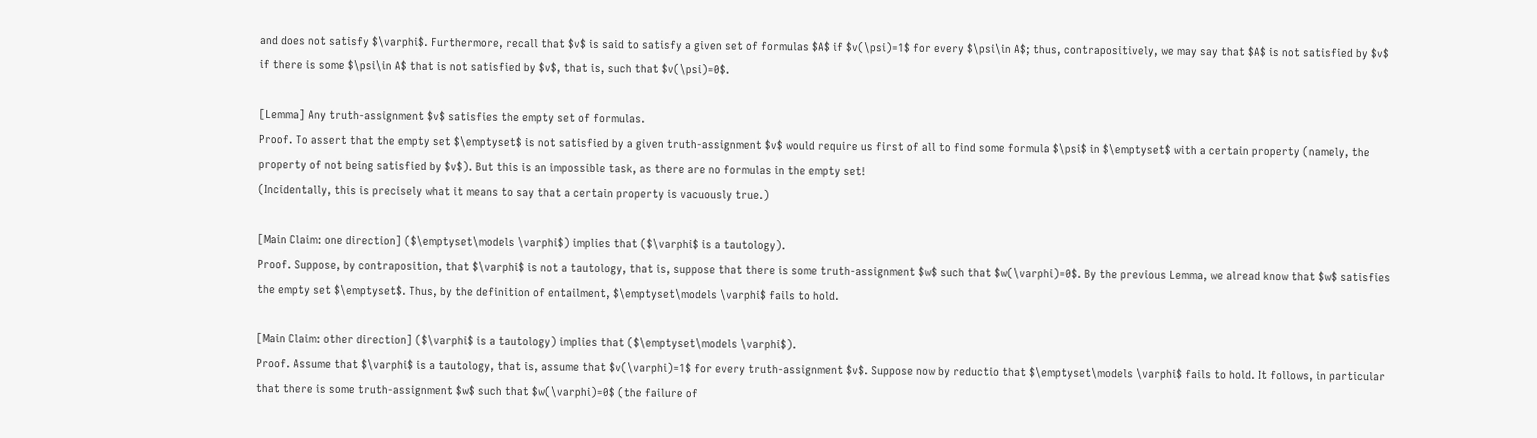and does not satisfy $\varphi$. Furthermore, recall that $v$ is said to satisfy a given set of formulas $A$ if $v(\psi)=1$ for every $\psi\in A$; thus, contrapositively, we may say that $A$ is not satisfied by $v$ if there is some $\psi\in A$ that is not satisfied by $v$, that is, such that $v(\psi)=0$.

[Lemma] Any truth-assignment $v$ satisfies the empty set of formulas.
Proof. To assert that the empty set $\emptyset$ is not satisfied by a given truth-assignment $v$ would require us first of all to find some formula $\psi$ in $\emptyset$ with a certain property (namely, the property of not being satisfied by $v$). But this is an impossible task, as there are no formulas in the empty set!
(Incidentally, this is precisely what it means to say that a certain property is vacuously true.)

[Main Claim: one direction] ($\emptyset\models \varphi$) implies that ($\varphi$ is a tautology).
Proof. Suppose, by contraposition, that $\varphi$ is not a tautology, that is, suppose that there is some truth-assignment $w$ such that $w(\varphi)=0$. By the previous Lemma, we alread know that $w$ satisfies the empty set $\emptyset$. Thus, by the definition of entailment, $\emptyset\models \varphi$ fails to hold.

[Main Claim: other direction] ($\varphi$ is a tautology) implies that ($\emptyset\models \varphi$).
Proof. Assume that $\varphi$ is a tautology, that is, assume that $v(\varphi)=1$ for every truth-assignment $v$. Suppose now by reductio that $\emptyset\models \varphi$ fails to hold. It follows, in particular that there is some truth-assignment $w$ such that $w(\varphi)=0$ (the failure of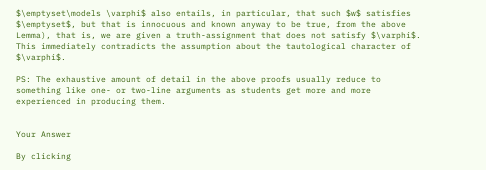$\emptyset\models \varphi$ also entails, in particular, that such $w$ satisfies $\emptyset$, but that is innocuous and known anyway to be true, from the above Lemma), that is, we are given a truth-assignment that does not satisfy $\varphi$. This immediately contradicts the assumption about the tautological character of $\varphi$.

PS: The exhaustive amount of detail in the above proofs usually reduce to something like one- or two-line arguments as students get more and more experienced in producing them.


Your Answer

By clicking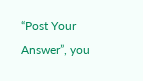“Post Your Answer”, you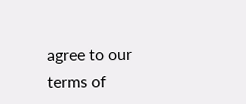agree to our terms of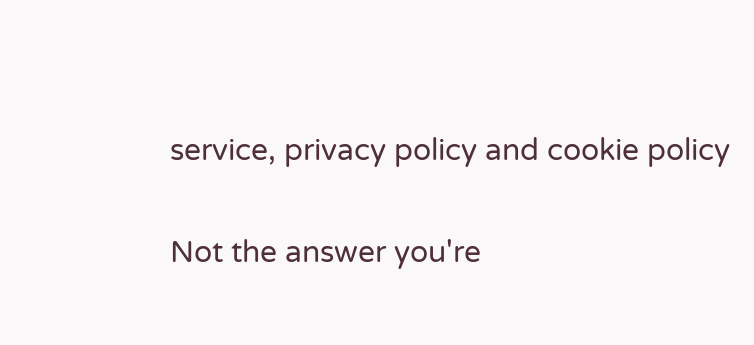service, privacy policy and cookie policy

Not the answer you're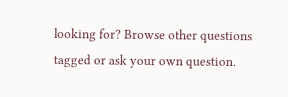looking for? Browse other questions tagged or ask your own question.